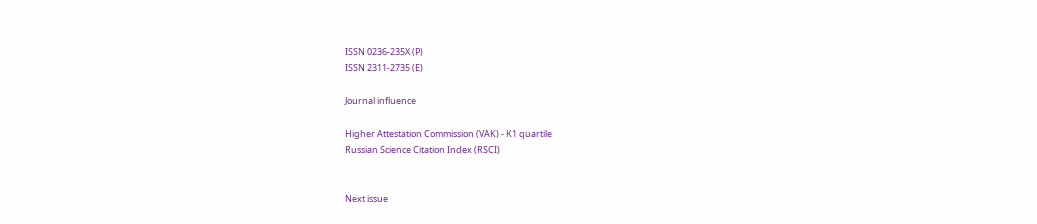ISSN 0236-235X (P)
ISSN 2311-2735 (E)

Journal influence

Higher Attestation Commission (VAK) - К1 quartile
Russian Science Citation Index (RSCI)


Next issue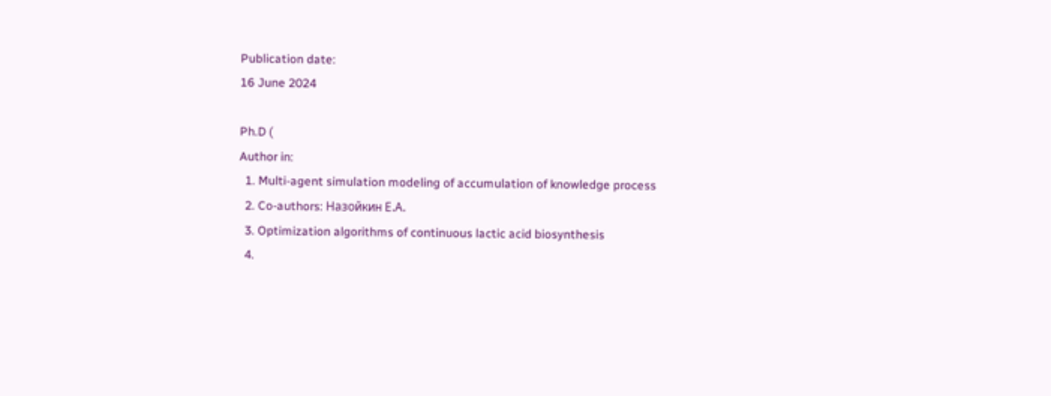Publication date:
16 June 2024

Ph.D (
Author in:
  1. Multi-agent simulation modeling of accumulation of knowledge process
  2. Co-authors: Назойкин Е.А.
  3. Optimization algorithms of continuous lactic acid biosynthesis
  4.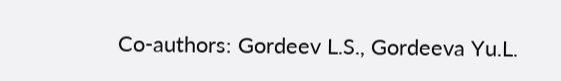Co-authors: Gordeev L.S., Gordeeva Yu.L.